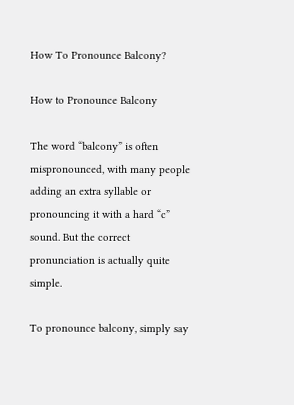How To Pronounce Balcony?

How to Pronounce Balcony

The word “balcony” is often mispronounced, with many people adding an extra syllable or pronouncing it with a hard “c” sound. But the correct pronunciation is actually quite simple.

To pronounce balcony, simply say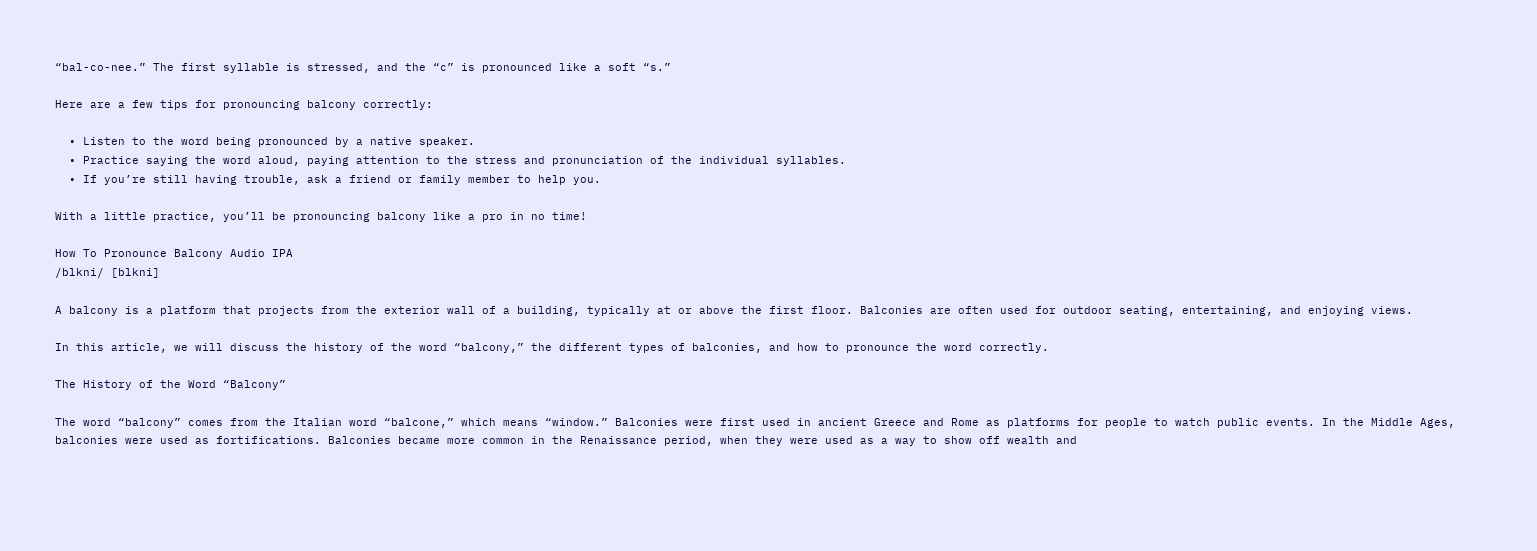“bal-co-nee.” The first syllable is stressed, and the “c” is pronounced like a soft “s.”

Here are a few tips for pronouncing balcony correctly:

  • Listen to the word being pronounced by a native speaker.
  • Practice saying the word aloud, paying attention to the stress and pronunciation of the individual syllables.
  • If you’re still having trouble, ask a friend or family member to help you.

With a little practice, you’ll be pronouncing balcony like a pro in no time!

How To Pronounce Balcony Audio IPA
/blkni/ [blkni]

A balcony is a platform that projects from the exterior wall of a building, typically at or above the first floor. Balconies are often used for outdoor seating, entertaining, and enjoying views.

In this article, we will discuss the history of the word “balcony,” the different types of balconies, and how to pronounce the word correctly.

The History of the Word “Balcony”

The word “balcony” comes from the Italian word “balcone,” which means “window.” Balconies were first used in ancient Greece and Rome as platforms for people to watch public events. In the Middle Ages, balconies were used as fortifications. Balconies became more common in the Renaissance period, when they were used as a way to show off wealth and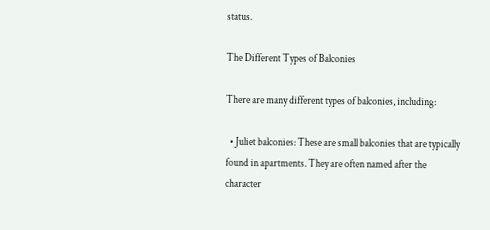status.

The Different Types of Balconies

There are many different types of balconies, including:

  • Juliet balconies: These are small balconies that are typically found in apartments. They are often named after the character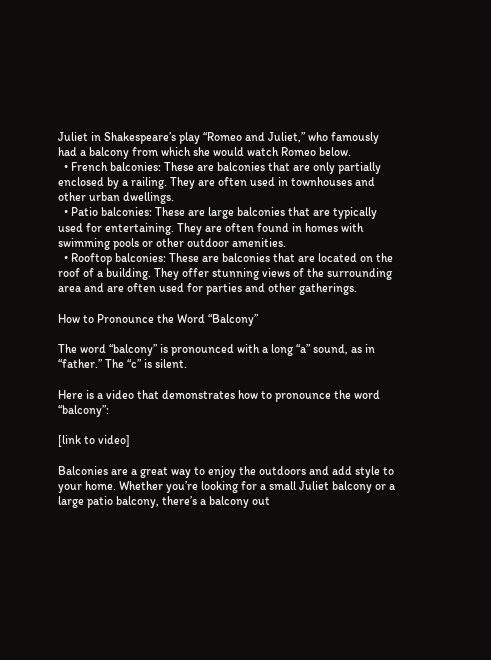Juliet in Shakespeare’s play “Romeo and Juliet,” who famously had a balcony from which she would watch Romeo below.
  • French balconies: These are balconies that are only partially enclosed by a railing. They are often used in townhouses and other urban dwellings.
  • Patio balconies: These are large balconies that are typically used for entertaining. They are often found in homes with swimming pools or other outdoor amenities.
  • Rooftop balconies: These are balconies that are located on the roof of a building. They offer stunning views of the surrounding area and are often used for parties and other gatherings.

How to Pronounce the Word “Balcony”

The word “balcony” is pronounced with a long “a” sound, as in “father.” The “c” is silent.

Here is a video that demonstrates how to pronounce the word “balcony”:

[link to video]

Balconies are a great way to enjoy the outdoors and add style to your home. Whether you’re looking for a small Juliet balcony or a large patio balcony, there’s a balcony out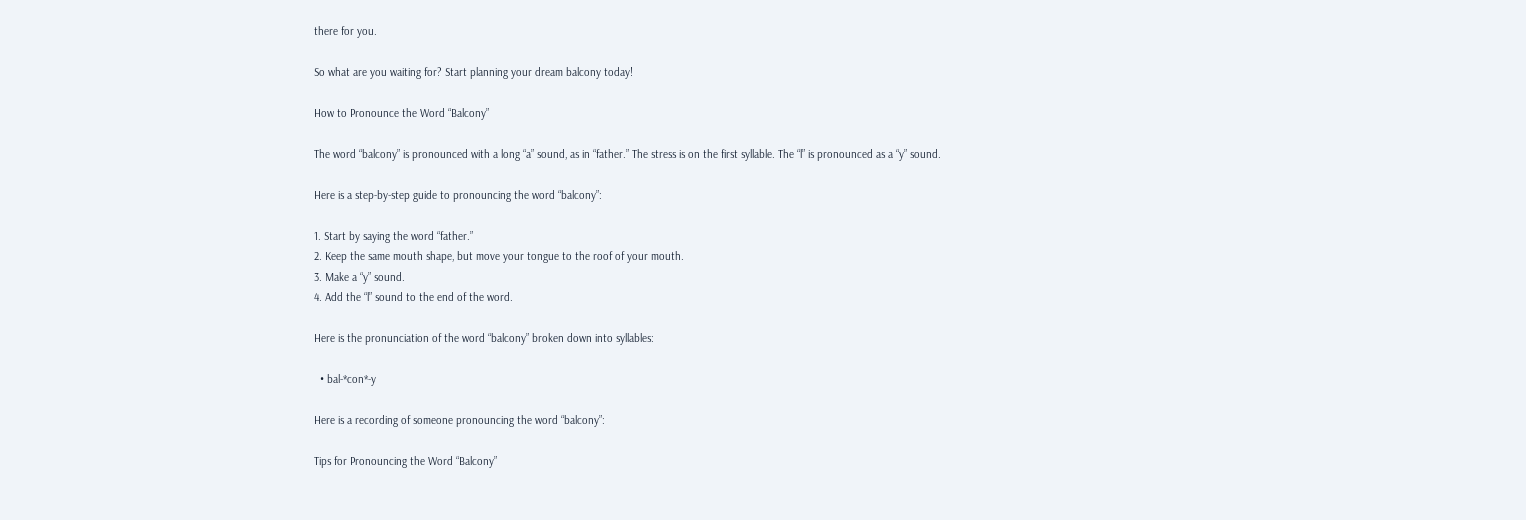there for you.

So what are you waiting for? Start planning your dream balcony today!

How to Pronounce the Word “Balcony”

The word “balcony” is pronounced with a long “a” sound, as in “father.” The stress is on the first syllable. The “l” is pronounced as a “y” sound.

Here is a step-by-step guide to pronouncing the word “balcony”:

1. Start by saying the word “father.”
2. Keep the same mouth shape, but move your tongue to the roof of your mouth.
3. Make a “y” sound.
4. Add the “l” sound to the end of the word.

Here is the pronunciation of the word “balcony” broken down into syllables:

  • bal-*con*-y

Here is a recording of someone pronouncing the word “balcony”:

Tips for Pronouncing the Word “Balcony”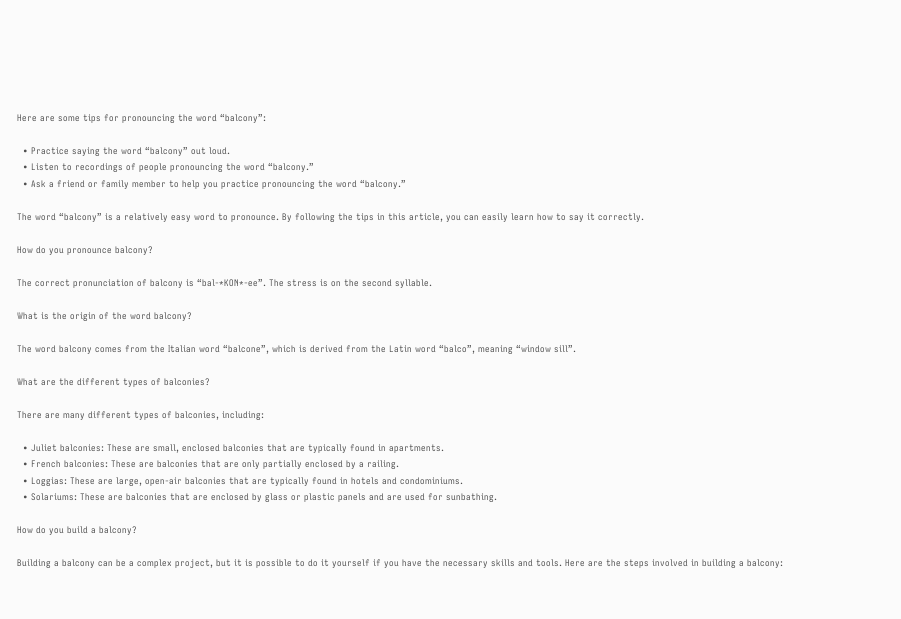Here are some tips for pronouncing the word “balcony”:

  • Practice saying the word “balcony” out loud.
  • Listen to recordings of people pronouncing the word “balcony.”
  • Ask a friend or family member to help you practice pronouncing the word “balcony.”

The word “balcony” is a relatively easy word to pronounce. By following the tips in this article, you can easily learn how to say it correctly.

How do you pronounce balcony?

The correct pronunciation of balcony is “bal-*KON*-ee”. The stress is on the second syllable.

What is the origin of the word balcony?

The word balcony comes from the Italian word “balcone”, which is derived from the Latin word “balco”, meaning “window sill”.

What are the different types of balconies?

There are many different types of balconies, including:

  • Juliet balconies: These are small, enclosed balconies that are typically found in apartments.
  • French balconies: These are balconies that are only partially enclosed by a railing.
  • Loggias: These are large, open-air balconies that are typically found in hotels and condominiums.
  • Solariums: These are balconies that are enclosed by glass or plastic panels and are used for sunbathing.

How do you build a balcony?

Building a balcony can be a complex project, but it is possible to do it yourself if you have the necessary skills and tools. Here are the steps involved in building a balcony: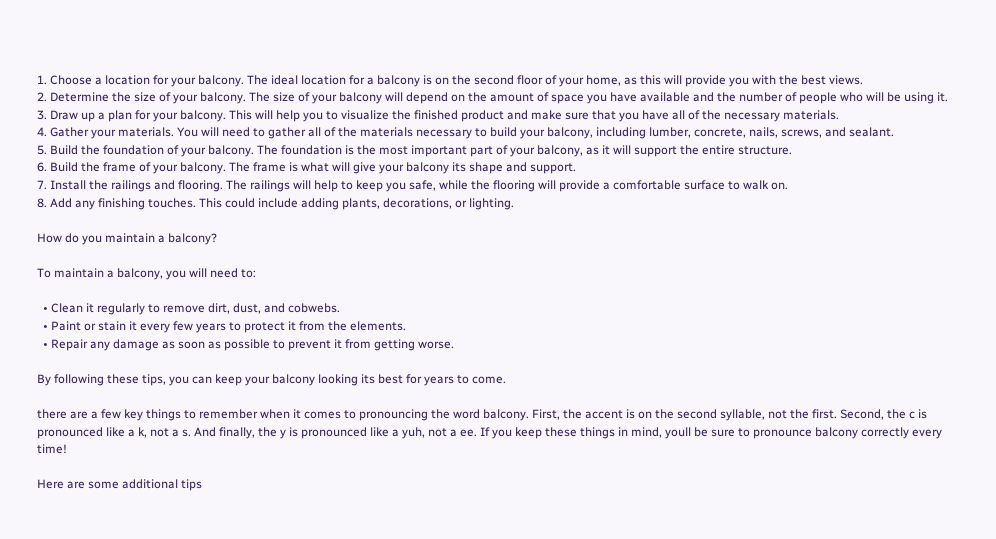1. Choose a location for your balcony. The ideal location for a balcony is on the second floor of your home, as this will provide you with the best views.
2. Determine the size of your balcony. The size of your balcony will depend on the amount of space you have available and the number of people who will be using it.
3. Draw up a plan for your balcony. This will help you to visualize the finished product and make sure that you have all of the necessary materials.
4. Gather your materials. You will need to gather all of the materials necessary to build your balcony, including lumber, concrete, nails, screws, and sealant.
5. Build the foundation of your balcony. The foundation is the most important part of your balcony, as it will support the entire structure.
6. Build the frame of your balcony. The frame is what will give your balcony its shape and support.
7. Install the railings and flooring. The railings will help to keep you safe, while the flooring will provide a comfortable surface to walk on.
8. Add any finishing touches. This could include adding plants, decorations, or lighting.

How do you maintain a balcony?

To maintain a balcony, you will need to:

  • Clean it regularly to remove dirt, dust, and cobwebs.
  • Paint or stain it every few years to protect it from the elements.
  • Repair any damage as soon as possible to prevent it from getting worse.

By following these tips, you can keep your balcony looking its best for years to come.

there are a few key things to remember when it comes to pronouncing the word balcony. First, the accent is on the second syllable, not the first. Second, the c is pronounced like a k, not a s. And finally, the y is pronounced like a yuh, not a ee. If you keep these things in mind, youll be sure to pronounce balcony correctly every time!

Here are some additional tips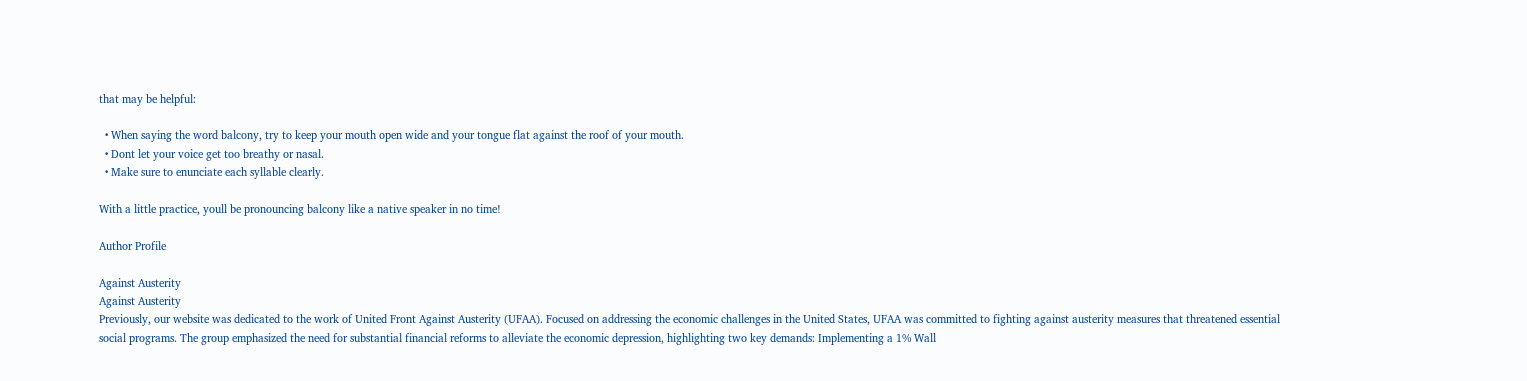that may be helpful:

  • When saying the word balcony, try to keep your mouth open wide and your tongue flat against the roof of your mouth.
  • Dont let your voice get too breathy or nasal.
  • Make sure to enunciate each syllable clearly.

With a little practice, youll be pronouncing balcony like a native speaker in no time!

Author Profile

Against Austerity
Against Austerity
Previously, our website was dedicated to the work of United Front Against Austerity (UFAA). Focused on addressing the economic challenges in the United States, UFAA was committed to fighting against austerity measures that threatened essential social programs. The group emphasized the need for substantial financial reforms to alleviate the economic depression, highlighting two key demands: Implementing a 1% Wall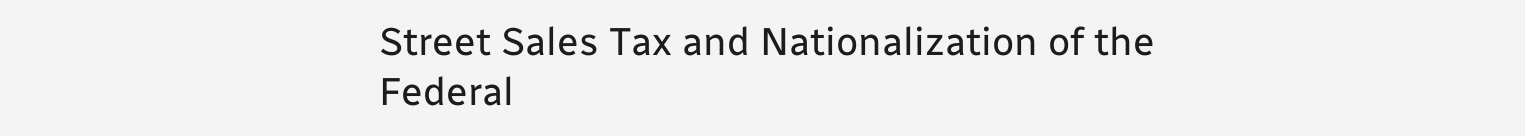Street Sales Tax and Nationalization of the Federal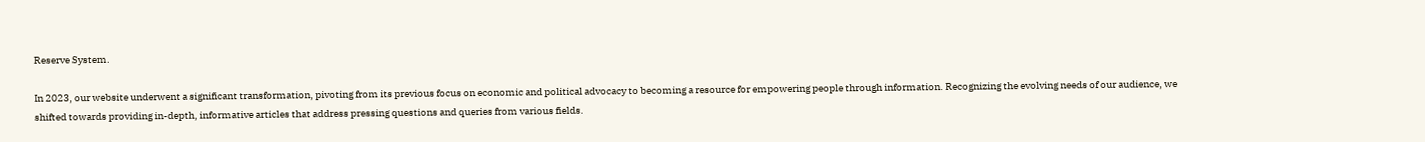Reserve System.

In 2023, our website underwent a significant transformation, pivoting from its previous focus on economic and political advocacy to becoming a resource for empowering people through information. Recognizing the evolving needs of our audience, we shifted towards providing in-depth, informative articles that address pressing questions and queries from various fields.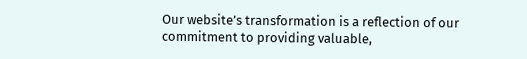Our website’s transformation is a reflection of our commitment to providing valuable,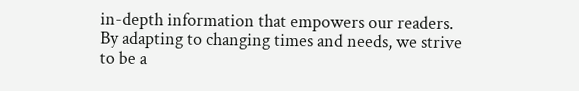in-depth information that empowers our readers. By adapting to changing times and needs, we strive to be a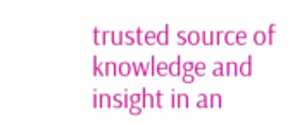trusted source of knowledge and insight in an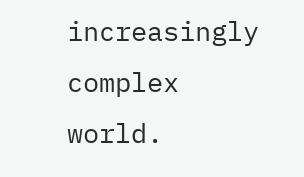increasingly complex world.